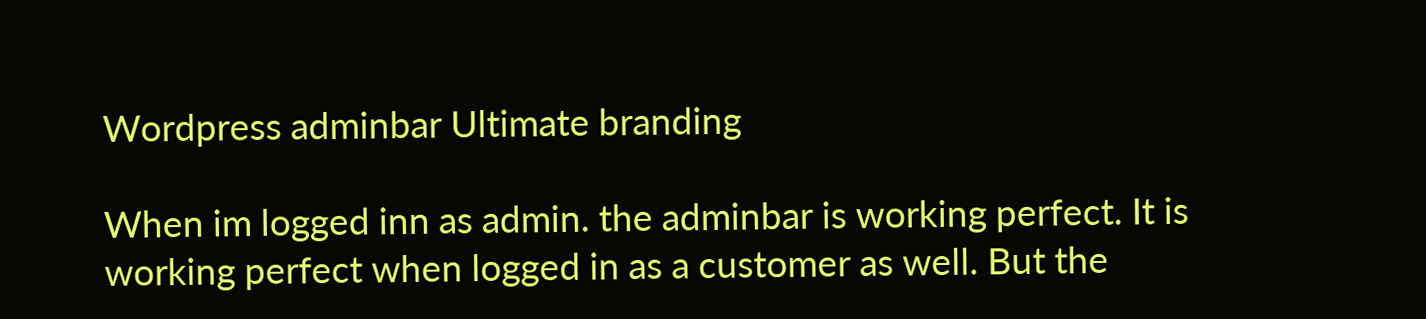Wordpress adminbar Ultimate branding

When im logged inn as admin. the adminbar is working perfect. It is working perfect when logged in as a customer as well. But the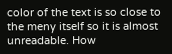color of the text is so close to the meny itself so it is almost unreadable. How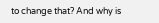to change that? And why is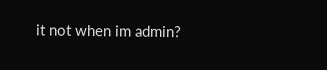it not when im admin?